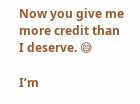Now you give me more credit than I deserve. 😅

I’m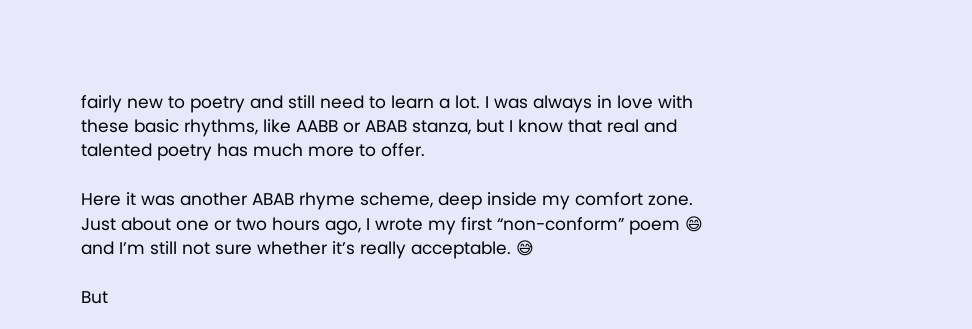fairly new to poetry and still need to learn a lot. I was always in love with these basic rhythms, like AABB or ABAB stanza, but I know that real and talented poetry has much more to offer.

Here it was another ABAB rhyme scheme, deep inside my comfort zone. Just about one or two hours ago, I wrote my first “non-conform” poem 😄 and I’m still not sure whether it’s really acceptable. 😅

But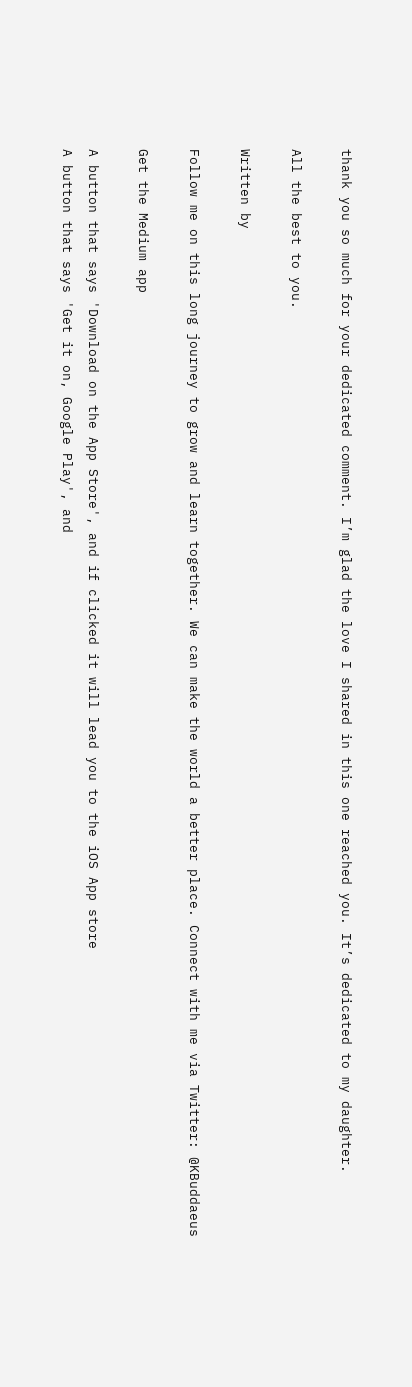thank you so much for your dedicated comment. I’m glad the love I shared in this one reached you. It’s dedicated to my daughter.

All the best to you.

Written by

Follow me on this long journey to grow and learn together. We can make the world a better place. Connect with me via Twitter: @KBuddaeus

Get the Medium app

A button that says 'Download on the App Store', and if clicked it will lead you to the iOS App store
A button that says 'Get it on, Google Play', and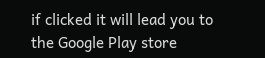if clicked it will lead you to the Google Play store